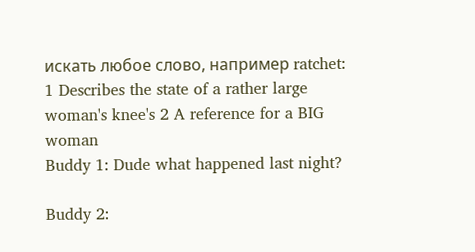искать любое слово, например ratchet:
1 Describes the state of a rather large woman's knee's 2 A reference for a BIG woman
Buddy 1: Dude what happened last night?

Buddy 2: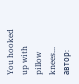You hooked up with pillow knees...
автор: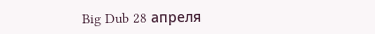Big Dub 28 апреля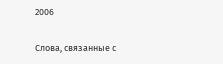2006

Слова, связанные с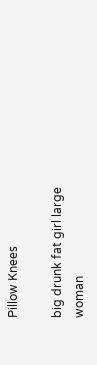Pillow Knees

big drunk fat girl large woman